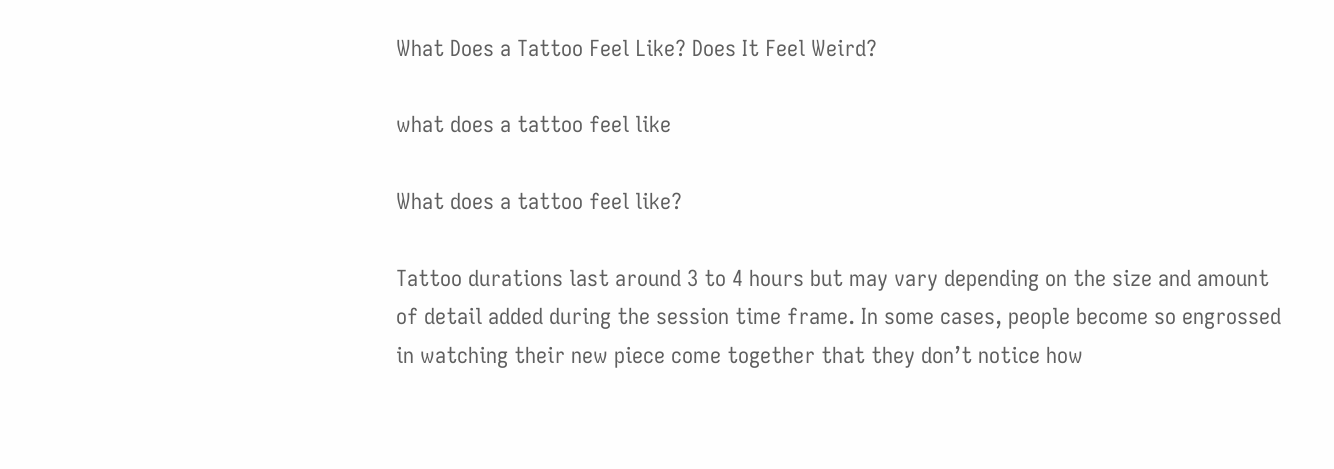What Does a Tattoo Feel Like? Does It Feel Weird?

what does a tattoo feel like

What does a tattoo feel like?

Tattoo durations last around 3 to 4 hours but may vary depending on the size and amount of detail added during the session time frame. In some cases, people become so engrossed in watching their new piece come together that they don’t notice how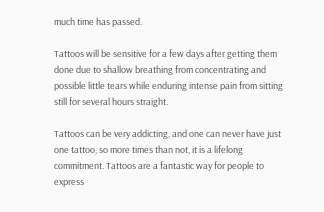much time has passed.

Tattoos will be sensitive for a few days after getting them done due to shallow breathing from concentrating and possible little tears while enduring intense pain from sitting still for several hours straight.

Tattoos can be very addicting, and one can never have just one tattoo, so more times than not, it is a lifelong commitment. Tattoos are a fantastic way for people to express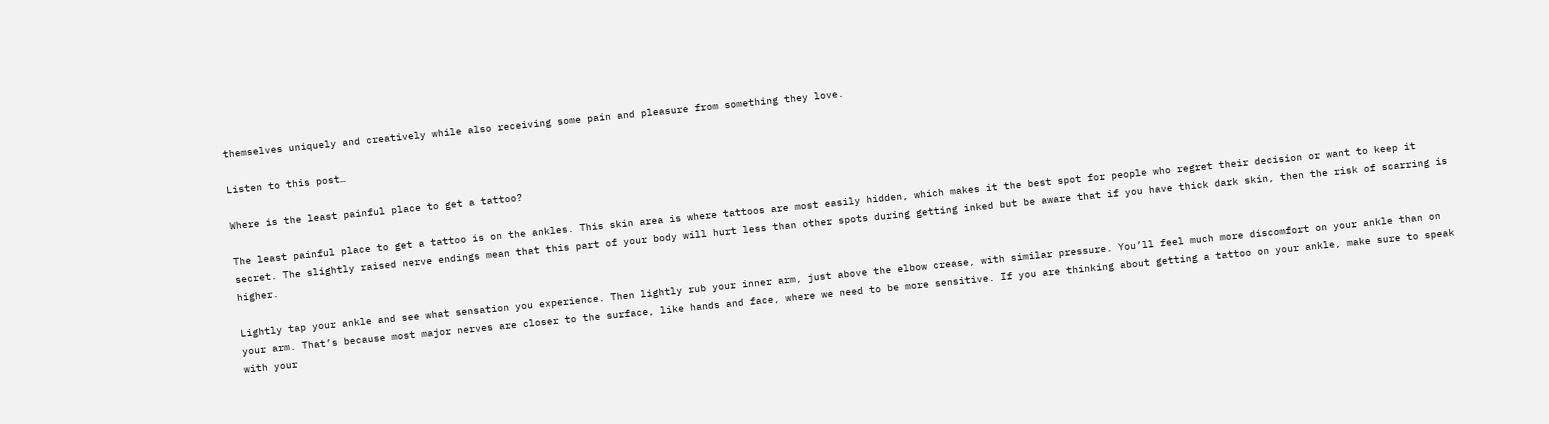themselves uniquely and creatively while also receiving some pain and pleasure from something they love.

Listen to this post…

Where is the least painful place to get a tattoo?

The least painful place to get a tattoo is on the ankles. This skin area is where tattoos are most easily hidden, which makes it the best spot for people who regret their decision or want to keep it secret. The slightly raised nerve endings mean that this part of your body will hurt less than other spots during getting inked but be aware that if you have thick dark skin, then the risk of scarring is higher.

Lightly tap your ankle and see what sensation you experience. Then lightly rub your inner arm, just above the elbow crease, with similar pressure. You’ll feel much more discomfort on your ankle than on your arm. That’s because most major nerves are closer to the surface, like hands and face, where we need to be more sensitive. If you are thinking about getting a tattoo on your ankle, make sure to speak with your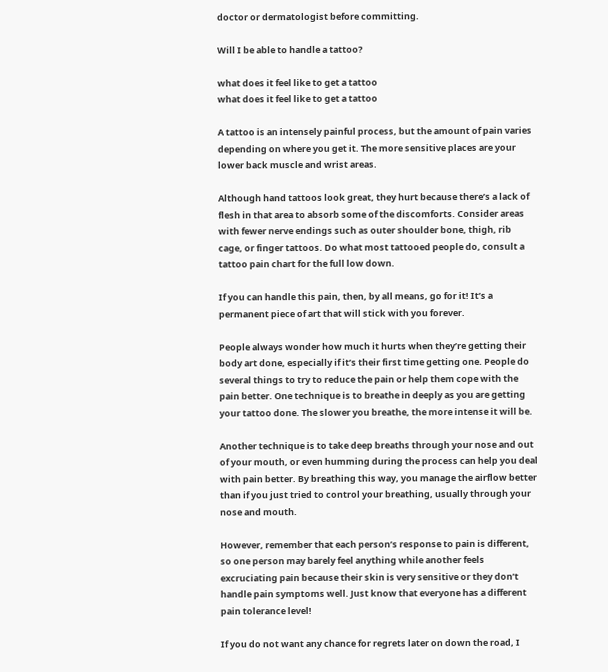doctor or dermatologist before committing.

Will I be able to handle a tattoo?

what does it feel like to get a tattoo
what does it feel like to get a tattoo

A tattoo is an intensely painful process, but the amount of pain varies depending on where you get it. The more sensitive places are your lower back muscle and wrist areas.

Although hand tattoos look great, they hurt because there’s a lack of flesh in that area to absorb some of the discomforts. Consider areas with fewer nerve endings such as outer shoulder bone, thigh, rib cage, or finger tattoos. Do what most tattooed people do, consult a tattoo pain chart for the full low down.

If you can handle this pain, then, by all means, go for it! It’s a permanent piece of art that will stick with you forever.

People always wonder how much it hurts when they’re getting their body art done, especially if it’s their first time getting one. People do several things to try to reduce the pain or help them cope with the pain better. One technique is to breathe in deeply as you are getting your tattoo done. The slower you breathe, the more intense it will be.

Another technique is to take deep breaths through your nose and out of your mouth, or even humming during the process can help you deal with pain better. By breathing this way, you manage the airflow better than if you just tried to control your breathing, usually through your nose and mouth.

However, remember that each person’s response to pain is different, so one person may barely feel anything while another feels excruciating pain because their skin is very sensitive or they don’t handle pain symptoms well. Just know that everyone has a different pain tolerance level!

If you do not want any chance for regrets later on down the road, I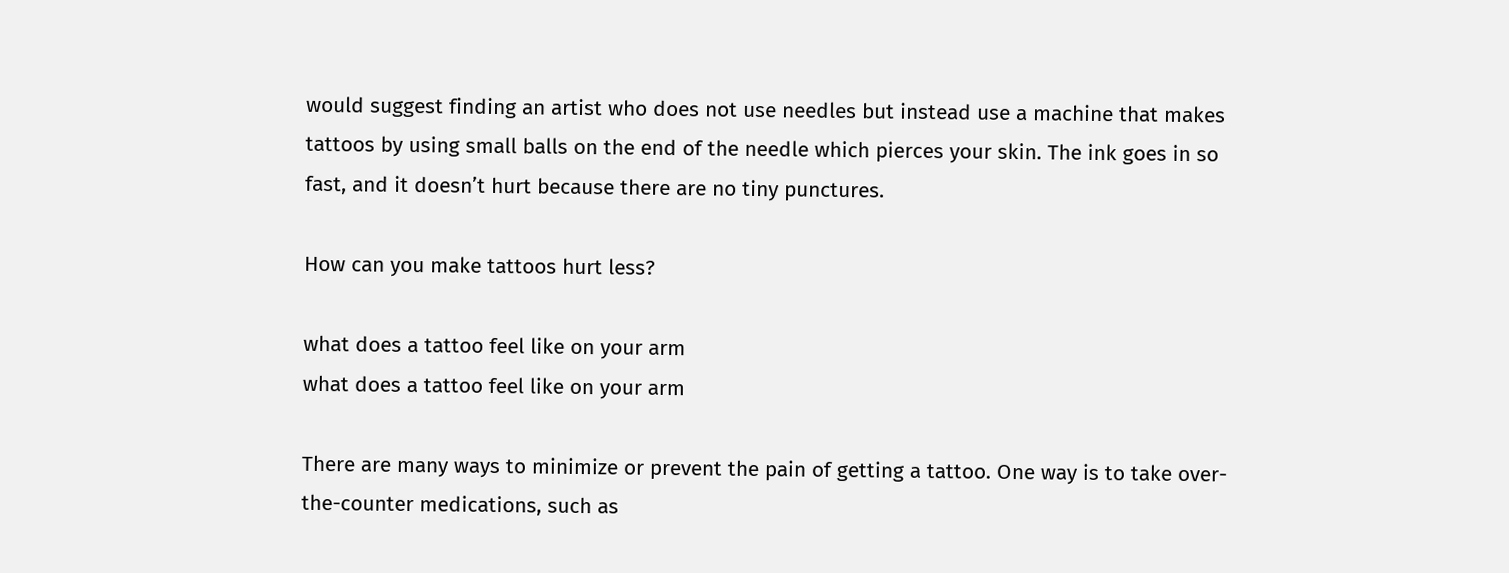would suggest finding an artist who does not use needles but instead use a machine that makes tattoos by using small balls on the end of the needle which pierces your skin. The ink goes in so fast, and it doesn’t hurt because there are no tiny punctures.

How can you make tattoos hurt less?

what does a tattoo feel like on your arm
what does a tattoo feel like on your arm

There are many ways to minimize or prevent the pain of getting a tattoo. One way is to take over-the-counter medications, such as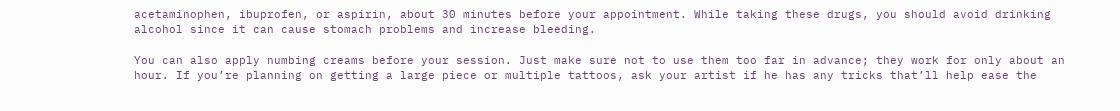acetaminophen, ibuprofen, or aspirin, about 30 minutes before your appointment. While taking these drugs, you should avoid drinking alcohol since it can cause stomach problems and increase bleeding.

You can also apply numbing creams before your session. Just make sure not to use them too far in advance; they work for only about an hour. If you’re planning on getting a large piece or multiple tattoos, ask your artist if he has any tricks that’ll help ease the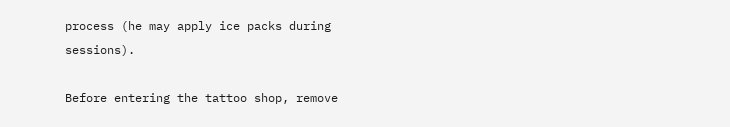process (he may apply ice packs during sessions).

Before entering the tattoo shop, remove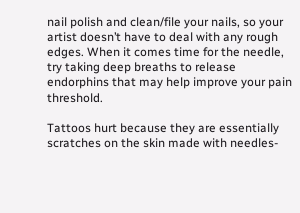nail polish and clean/file your nails, so your artist doesn’t have to deal with any rough edges. When it comes time for the needle, try taking deep breaths to release endorphins that may help improve your pain threshold.

Tattoos hurt because they are essentially scratches on the skin made with needles-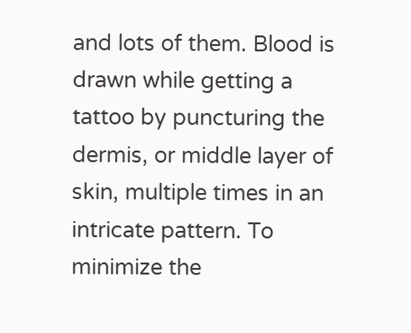and lots of them. Blood is drawn while getting a tattoo by puncturing the dermis, or middle layer of skin, multiple times in an intricate pattern. To minimize the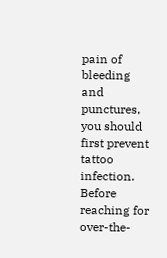pain of bleeding and punctures, you should first prevent tattoo infection. Before reaching for over-the-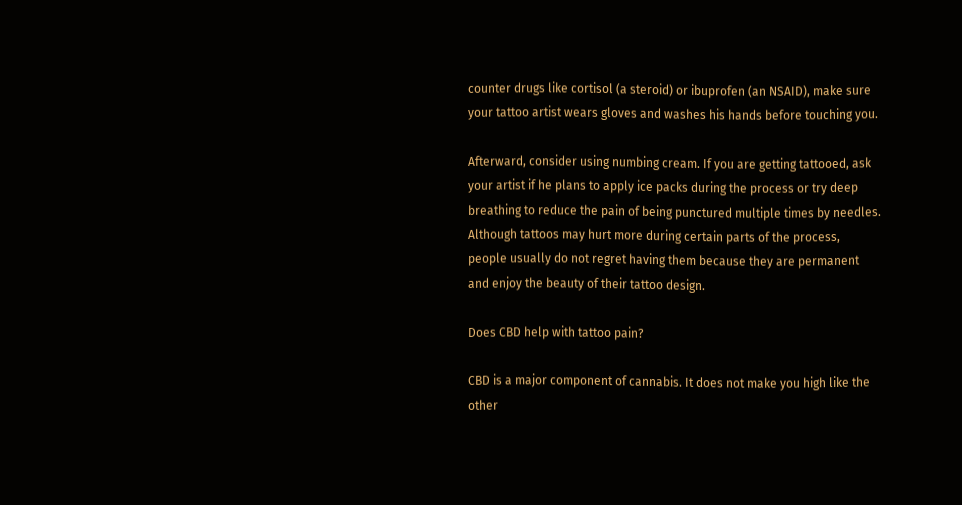counter drugs like cortisol (a steroid) or ibuprofen (an NSAID), make sure your tattoo artist wears gloves and washes his hands before touching you.

Afterward, consider using numbing cream. If you are getting tattooed, ask your artist if he plans to apply ice packs during the process or try deep breathing to reduce the pain of being punctured multiple times by needles. Although tattoos may hurt more during certain parts of the process, people usually do not regret having them because they are permanent and enjoy the beauty of their tattoo design.

Does CBD help with tattoo pain?

CBD is a major component of cannabis. It does not make you high like the other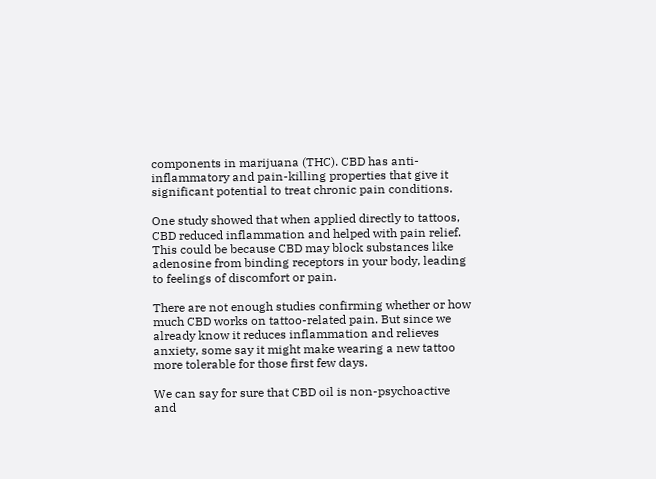components in marijuana (THC). CBD has anti-inflammatory and pain-killing properties that give it significant potential to treat chronic pain conditions.

One study showed that when applied directly to tattoos, CBD reduced inflammation and helped with pain relief. This could be because CBD may block substances like adenosine from binding receptors in your body, leading to feelings of discomfort or pain.

There are not enough studies confirming whether or how much CBD works on tattoo-related pain. But since we already know it reduces inflammation and relieves anxiety, some say it might make wearing a new tattoo more tolerable for those first few days.

We can say for sure that CBD oil is non-psychoactive and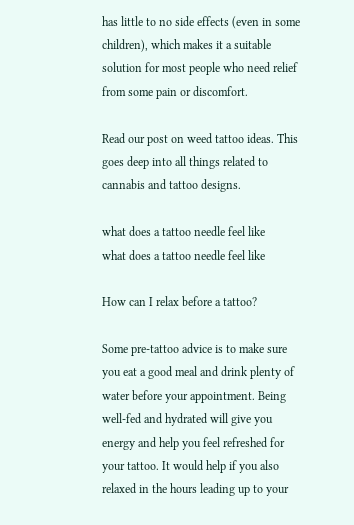has little to no side effects (even in some children), which makes it a suitable solution for most people who need relief from some pain or discomfort.

Read our post on weed tattoo ideas. This goes deep into all things related to cannabis and tattoo designs.

what does a tattoo needle feel like
what does a tattoo needle feel like

How can I relax before a tattoo?

Some pre-tattoo advice is to make sure you eat a good meal and drink plenty of water before your appointment. Being well-fed and hydrated will give you energy and help you feel refreshed for your tattoo. It would help if you also relaxed in the hours leading up to your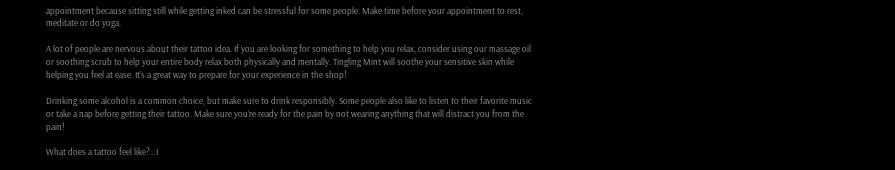appointment because sitting still while getting inked can be stressful for some people. Make time before your appointment to rest, meditate or do yoga.

A lot of people are nervous about their tattoo idea. If you are looking for something to help you relax, consider using our massage oil or soothing scrub to help your entire body relax both physically and mentally. Tingling Mint will soothe your sensitive skin while helping you feel at ease. It’s a great way to prepare for your experience in the shop!

Drinking some alcohol is a common choice, but make sure to drink responsibly. Some people also like to listen to their favorite music or take a nap before getting their tattoo. Make sure you’re ready for the pain by not wearing anything that will distract you from the pain!

What does a tattoo feel like?…I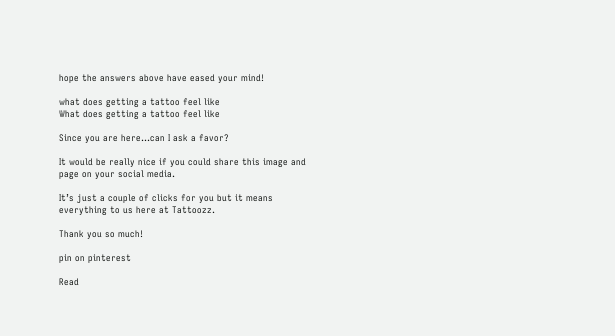hope the answers above have eased your mind!

what does getting a tattoo feel like
What does getting a tattoo feel like

Since you are here…can I ask a favor?

It would be really nice if you could share this image and page on your social media.

It’s just a couple of clicks for you but it means everything to us here at Tattoozz.

Thank you so much!

pin on pinterest

Read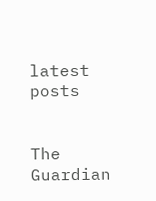latest posts


The Guardian